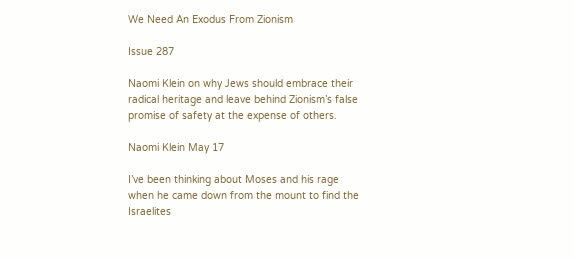We Need An Exodus From Zionism

Issue 287

Naomi Klein on why Jews should embrace their radical heritage and leave behind Zionism’s false promise of safety at the expense of others.

Naomi Klein May 17

I’ve been thinking about Moses and his rage when he came down from the mount to find the Israelites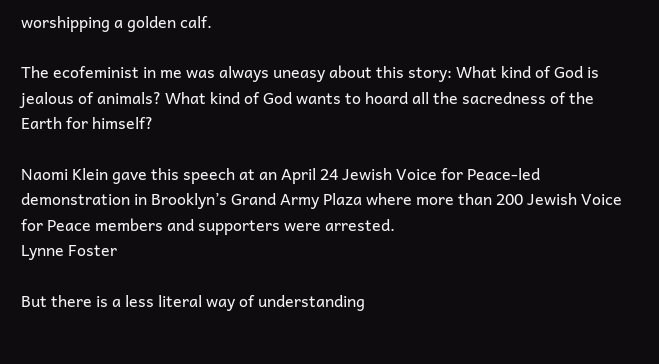worshipping a golden calf.

The ecofeminist in me was always uneasy about this story: What kind of God is jealous of animals? What kind of God wants to hoard all the sacredness of the Earth for himself?

Naomi Klein gave this speech at an April 24 Jewish Voice for Peace-led demonstration in Brooklyn’s Grand Army Plaza where more than 200 Jewish Voice for Peace members and supporters were arrested.
Lynne Foster

But there is a less literal way of understanding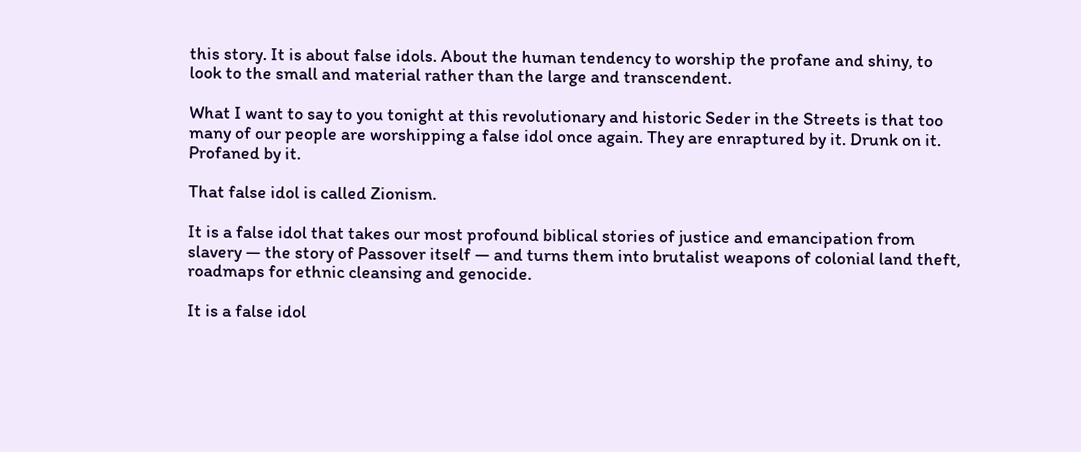this story. It is about false idols. About the human tendency to worship the profane and shiny, to look to the small and material rather than the large and transcendent.

What I want to say to you tonight at this revolutionary and historic Seder in the Streets is that too many of our people are worshipping a false idol once again. They are enraptured by it. Drunk on it. Profaned by it.

That false idol is called Zionism.

It is a false idol that takes our most profound biblical stories of justice and emancipation from slavery — the story of Passover itself — and turns them into brutalist weapons of colonial land theft, roadmaps for ethnic cleansing and genocide.

It is a false idol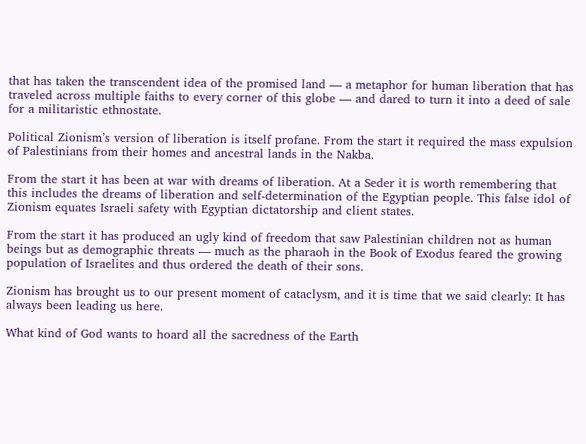that has taken the transcendent idea of the promised land — a metaphor for human liberation that has traveled across multiple faiths to every corner of this globe — and dared to turn it into a deed of sale for a militaristic ethnostate.

Political Zionism’s version of liberation is itself profane. From the start it required the mass expulsion of Palestinians from their homes and ancestral lands in the Nakba.

From the start it has been at war with dreams of liberation. At a Seder it is worth remembering that this includes the dreams of liberation and self-determination of the Egyptian people. This false idol of Zionism equates Israeli safety with Egyptian dictatorship and client states.

From the start it has produced an ugly kind of freedom that saw Palestinian children not as human beings but as demographic threats — much as the pharaoh in the Book of Exodus feared the growing population of Israelites and thus ordered the death of their sons.

Zionism has brought us to our present moment of cataclysm, and it is time that we said clearly: It has always been leading us here.

What kind of God wants to hoard all the sacredness of the Earth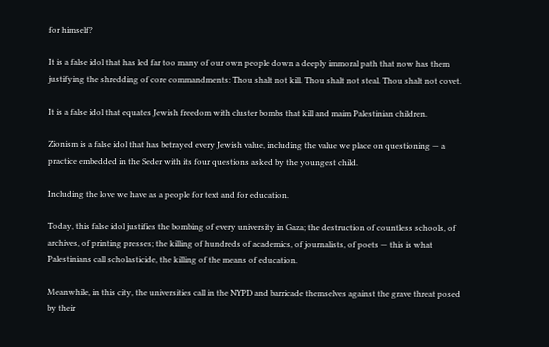for himself?

It is a false idol that has led far too many of our own people down a deeply immoral path that now has them justifying the shredding of core commandments: Thou shalt not kill. Thou shalt not steal. Thou shalt not covet.

It is a false idol that equates Jewish freedom with cluster bombs that kill and maim Palestinian children.

Zionism is a false idol that has betrayed every Jewish value, including the value we place on questioning — a practice embedded in the Seder with its four questions asked by the youngest child.

Including the love we have as a people for text and for education.

Today, this false idol justifies the bombing of every university in Gaza; the destruction of countless schools, of archives, of printing presses; the killing of hundreds of academics, of journalists, of poets — this is what Palestinians call scholasticide, the killing of the means of education.

Meanwhile, in this city, the universities call in the NYPD and barricade themselves against the grave threat posed by their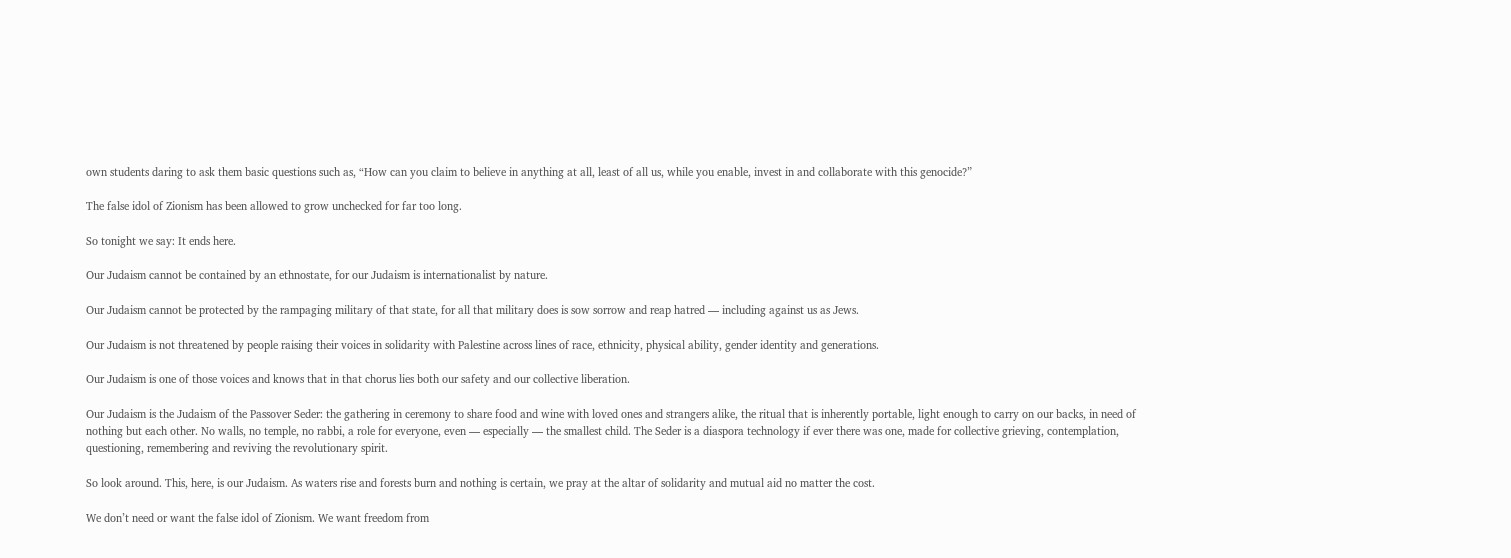own students daring to ask them basic questions such as, “How can you claim to believe in anything at all, least of all us, while you enable, invest in and collaborate with this genocide?”

The false idol of Zionism has been allowed to grow unchecked for far too long.

So tonight we say: It ends here.

Our Judaism cannot be contained by an ethnostate, for our Judaism is internationalist by nature.

Our Judaism cannot be protected by the rampaging military of that state, for all that military does is sow sorrow and reap hatred — including against us as Jews.

Our Judaism is not threatened by people raising their voices in solidarity with Palestine across lines of race, ethnicity, physical ability, gender identity and generations.

Our Judaism is one of those voices and knows that in that chorus lies both our safety and our collective liberation.

Our Judaism is the Judaism of the Passover Seder: the gathering in ceremony to share food and wine with loved ones and strangers alike, the ritual that is inherently portable, light enough to carry on our backs, in need of nothing but each other. No walls, no temple, no rabbi, a role for everyone, even — especially — the smallest child. The Seder is a diaspora technology if ever there was one, made for collective grieving, contemplation, questioning, remembering and reviving the revolutionary spirit.

So look around. This, here, is our Judaism. As waters rise and forests burn and nothing is certain, we pray at the altar of solidarity and mutual aid no matter the cost.

We don’t need or want the false idol of Zionism. We want freedom from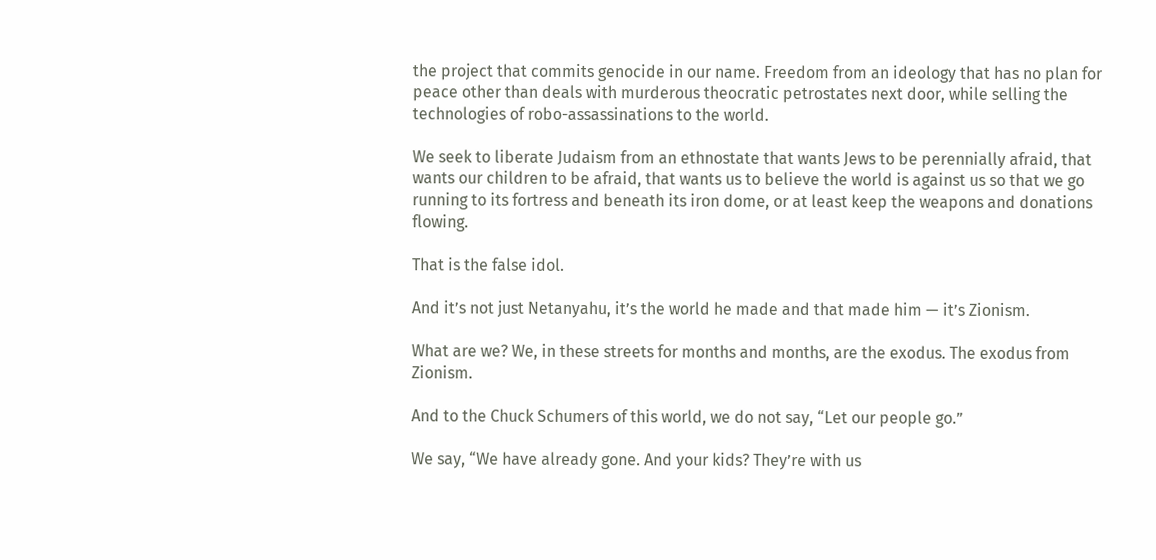the project that commits genocide in our name. Freedom from an ideology that has no plan for peace other than deals with murderous theocratic petrostates next door, while selling the technologies of robo-assassinations to the world.

We seek to liberate Judaism from an ethnostate that wants Jews to be perennially afraid, that wants our children to be afraid, that wants us to believe the world is against us so that we go running to its fortress and beneath its iron dome, or at least keep the weapons and donations flowing.

That is the false idol.

And it’s not just Netanyahu, it’s the world he made and that made him — it’s Zionism.

What are we? We, in these streets for months and months, are the exodus. The exodus from Zionism.

And to the Chuck Schumers of this world, we do not say, “Let our people go.”

We say, “We have already gone. And your kids? They’re with us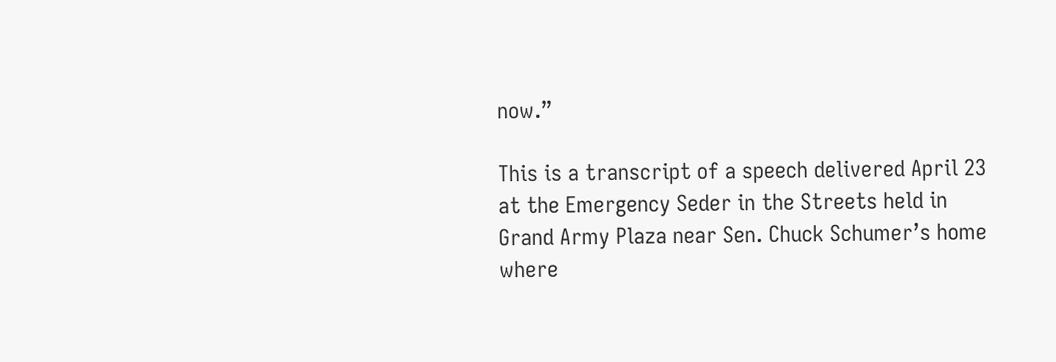now.”

This is a transcript of a speech delivered April 23 at the Emergency Seder in the Streets held in Grand Army Plaza near Sen. Chuck Schumer’s home where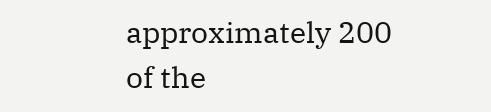approximately 200 of the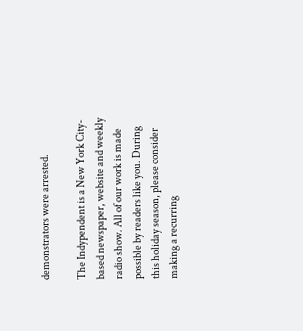demonstrators were arrested.

The Indypendent is a New York City-based newspaper, website and weekly radio show. All of our work is made possible by readers like you. During this holiday season, please consider making a recurring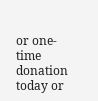or one-time donation today or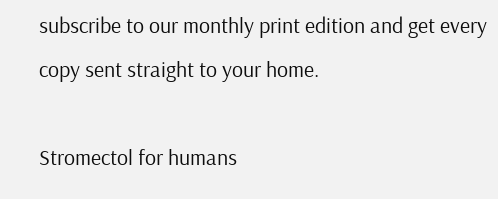subscribe to our monthly print edition and get every copy sent straight to your home.

Stromectol for humans